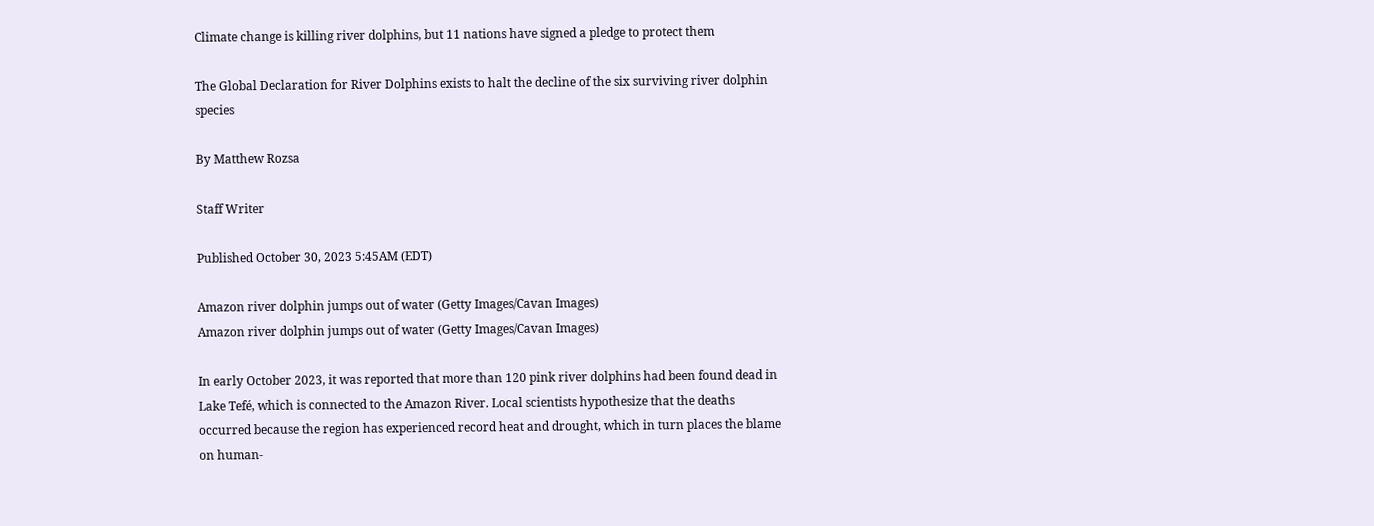Climate change is killing river dolphins, but 11 nations have signed a pledge to protect them

The Global Declaration for River Dolphins exists to halt the decline of the six surviving river dolphin species

By Matthew Rozsa

Staff Writer

Published October 30, 2023 5:45AM (EDT)

Amazon river dolphin jumps out of water (Getty Images/Cavan Images)
Amazon river dolphin jumps out of water (Getty Images/Cavan Images)

In early October 2023, it was reported that more than 120 pink river dolphins had been found dead in Lake Tefé, which is connected to the Amazon River. Local scientists hypothesize that the deaths occurred because the region has experienced record heat and drought, which in turn places the blame on human-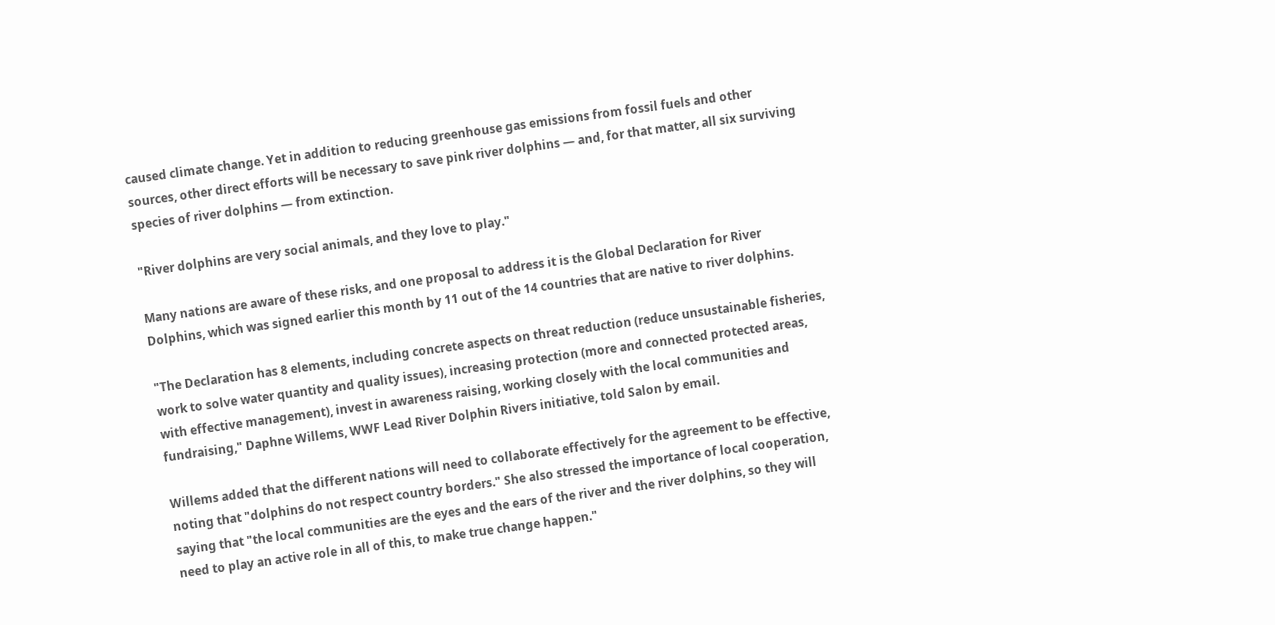caused climate change. Yet in addition to reducing greenhouse gas emissions from fossil fuels and other sources, other direct efforts will be necessary to save pink river dolphins — and, for that matter, all six surviving species of river dolphins — from extinction.

"River dolphins are very social animals, and they love to play."

Many nations are aware of these risks, and one proposal to address it is the Global Declaration for River Dolphins, which was signed earlier this month by 11 out of the 14 countries that are native to river dolphins.

"The Declaration has 8 elements, including concrete aspects on threat reduction (reduce unsustainable fisheries, work to solve water quantity and quality issues), increasing protection (more and connected protected areas, with effective management), invest in awareness raising, working closely with the local communities and fundraising," Daphne Willems, WWF Lead River Dolphin Rivers initiative, told Salon by email.

Willems added that the different nations will need to collaborate effectively for the agreement to be effective, noting that "dolphins do not respect country borders." She also stressed the importance of local cooperation, saying that "the local communities are the eyes and the ears of the river and the river dolphins, so they will need to play an active role in all of this, to make true change happen."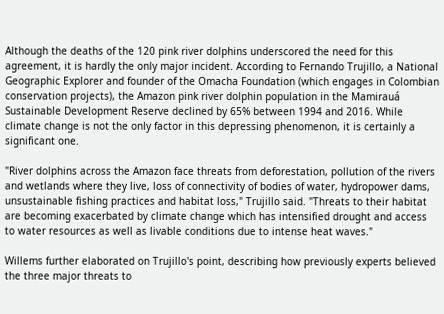Although the deaths of the 120 pink river dolphins underscored the need for this agreement, it is hardly the only major incident. According to Fernando Trujillo, a National Geographic Explorer and founder of the Omacha Foundation (which engages in Colombian conservation projects), the Amazon pink river dolphin population in the Mamirauá Sustainable Development Reserve declined by 65% between 1994 and 2016. While climate change is not the only factor in this depressing phenomenon, it is certainly a significant one.

"River dolphins across the Amazon face threats from deforestation, pollution of the rivers and wetlands where they live, loss of connectivity of bodies of water, hydropower dams, unsustainable fishing practices and habitat loss," Trujillo said. "Threats to their habitat are becoming exacerbated by climate change which has intensified drought and access to water resources as well as livable conditions due to intense heat waves."

Willems further elaborated on Trujillo's point, describing how previously experts believed the three major threats to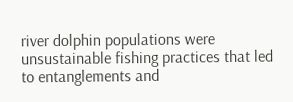river dolphin populations were unsustainable fishing practices that led to entanglements and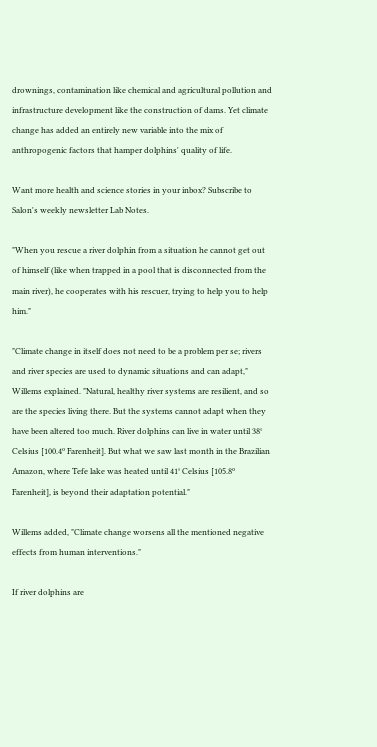drownings, contamination like chemical and agricultural pollution and infrastructure development like the construction of dams. Yet climate change has added an entirely new variable into the mix of anthropogenic factors that hamper dolphins' quality of life.

Want more health and science stories in your inbox? Subscribe to Salon's weekly newsletter Lab Notes.

"When you rescue a river dolphin from a situation he cannot get out of himself (like when trapped in a pool that is disconnected from the main river), he cooperates with his rescuer, trying to help you to help him."

"Climate change in itself does not need to be a problem per se; rivers and river species are used to dynamic situations and can adapt," Willems explained. "Natural, healthy river systems are resilient, and so are the species living there. But the systems cannot adapt when they have been altered too much. River dolphins can live in water until 38° Celsius [100.4º Farenheit]. But what we saw last month in the Brazilian Amazon, where Tefe lake was heated until 41° Celsius [105.8º Farenheit], is beyond their adaptation potential."

Willems added, "Climate change worsens all the mentioned negative effects from human interventions."

If river dolphins are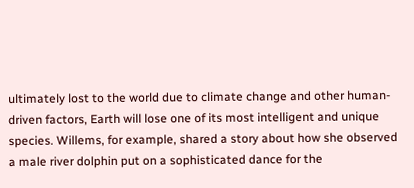ultimately lost to the world due to climate change and other human-driven factors, Earth will lose one of its most intelligent and unique species. Willems, for example, shared a story about how she observed a male river dolphin put on a sophisticated dance for the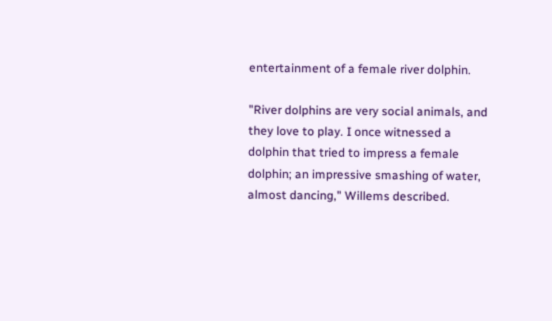entertainment of a female river dolphin.

"River dolphins are very social animals, and they love to play. I once witnessed a dolphin that tried to impress a female dolphin; an impressive smashing of water, almost dancing," Willems described.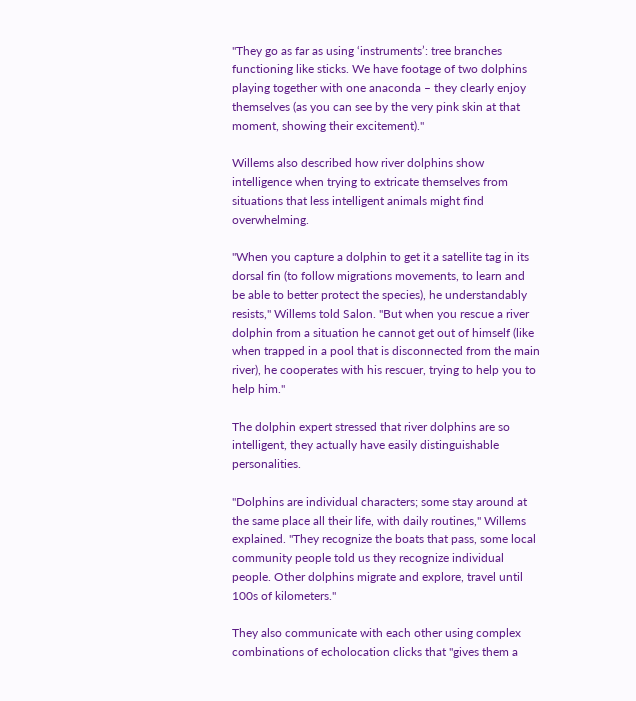"They go as far as using ‘instruments’: tree branches functioning like sticks. We have footage of two dolphins playing together with one anaconda – they clearly enjoy themselves (as you can see by the very pink skin at that moment, showing their excitement)."

Willems also described how river dolphins show intelligence when trying to extricate themselves from situations that less intelligent animals might find overwhelming.

"When you capture a dolphin to get it a satellite tag in its dorsal fin (to follow migrations movements, to learn and be able to better protect the species), he understandably resists," Willems told Salon. "But when you rescue a river dolphin from a situation he cannot get out of himself (like when trapped in a pool that is disconnected from the main river), he cooperates with his rescuer, trying to help you to help him."

The dolphin expert stressed that river dolphins are so intelligent, they actually have easily distinguishable personalities.

"Dolphins are individual characters; some stay around at the same place all their life, with daily routines," Willems explained. "They recognize the boats that pass, some local community people told us they recognize individual people. Other dolphins migrate and explore, travel until 100s of kilometers."

They also communicate with each other using complex combinations of echolocation clicks that "gives them a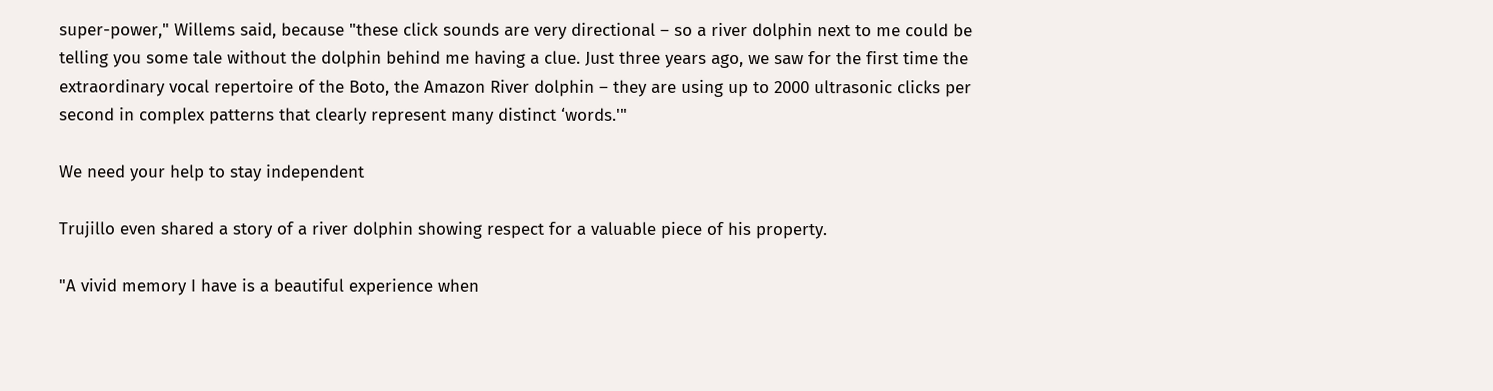super-power," Willems said, because "these click sounds are very directional – so a river dolphin next to me could be telling you some tale without the dolphin behind me having a clue. Just three years ago, we saw for the first time the extraordinary vocal repertoire of the Boto, the Amazon River dolphin – they are using up to 2000 ultrasonic clicks per second in complex patterns that clearly represent many distinct ‘words.'"

We need your help to stay independent

Trujillo even shared a story of a river dolphin showing respect for a valuable piece of his property.

"A vivid memory I have is a beautiful experience when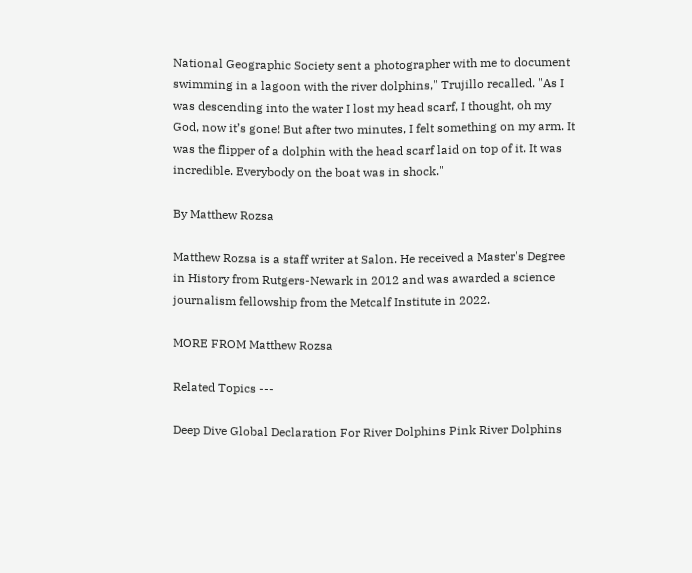National Geographic Society sent a photographer with me to document swimming in a lagoon with the river dolphins," Trujillo recalled. "As I was descending into the water I lost my head scarf, I thought, oh my God, now it’s gone! But after two minutes, I felt something on my arm. It was the flipper of a dolphin with the head scarf laid on top of it. It was incredible. Everybody on the boat was in shock."

By Matthew Rozsa

Matthew Rozsa is a staff writer at Salon. He received a Master's Degree in History from Rutgers-Newark in 2012 and was awarded a science journalism fellowship from the Metcalf Institute in 2022.

MORE FROM Matthew Rozsa

Related Topics ---

Deep Dive Global Declaration For River Dolphins Pink River Dolphins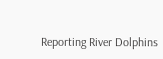Reporting River Dolphins